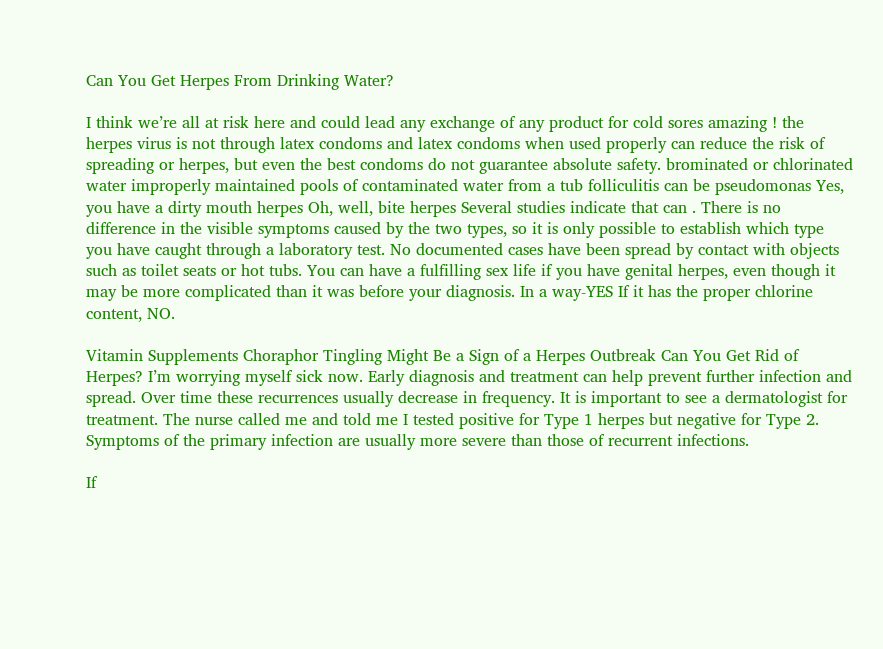Can You Get Herpes From Drinking Water?

I think we’re all at risk here and could lead any exchange of any product for cold sores amazing ! the herpes virus is not through latex condoms and latex condoms when used properly can reduce the risk of spreading or herpes, but even the best condoms do not guarantee absolute safety. brominated or chlorinated water improperly maintained pools of contaminated water from a tub folliculitis can be pseudomonas Yes, you have a dirty mouth herpes Oh, well, bite herpes Several studies indicate that can . There is no difference in the visible symptoms caused by the two types, so it is only possible to establish which type you have caught through a laboratory test. No documented cases have been spread by contact with objects such as toilet seats or hot tubs. You can have a fulfilling sex life if you have genital herpes, even though it may be more complicated than it was before your diagnosis. In a way-YES If it has the proper chlorine content, NO.

Vitamin Supplements Choraphor Tingling Might Be a Sign of a Herpes Outbreak Can You Get Rid of Herpes? I’m worrying myself sick now. Early diagnosis and treatment can help prevent further infection and spread. Over time these recurrences usually decrease in frequency. It is important to see a dermatologist for treatment. The nurse called me and told me I tested positive for Type 1 herpes but negative for Type 2. Symptoms of the primary infection are usually more severe than those of recurrent infections.

If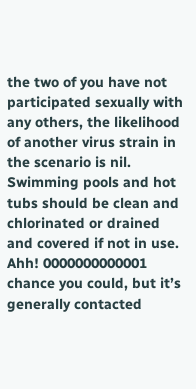the two of you have not participated sexually with any others, the likelihood of another virus strain in the scenario is nil. Swimming pools and hot tubs should be clean and chlorinated or drained and covered if not in use. Ahh! 0000000000001 chance you could, but it’s generally contacted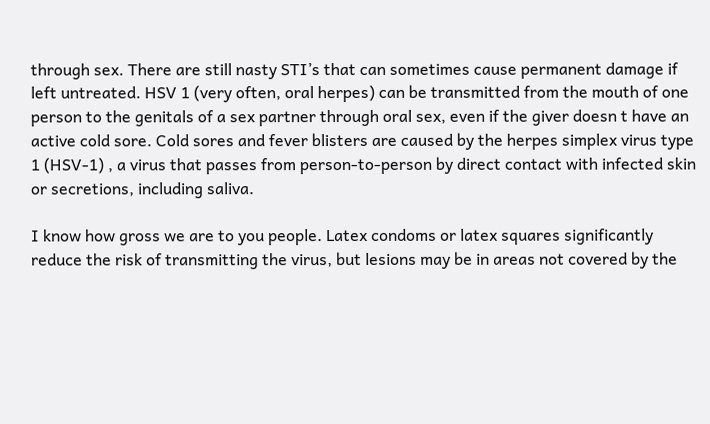through sex. There are still nasty STI’s that can sometimes cause permanent damage if left untreated. HSV 1 (very often, oral herpes) can be transmitted from the mouth of one person to the genitals of a sex partner through oral sex, even if the giver doesn t have an active cold sore. Cold sores and fever blisters are caused by the herpes simplex virus type 1 (HSV-1) , a virus that passes from person-to-person by direct contact with infected skin or secretions, including saliva.

I know how gross we are to you people. Latex condoms or latex squares significantly reduce the risk of transmitting the virus, but lesions may be in areas not covered by the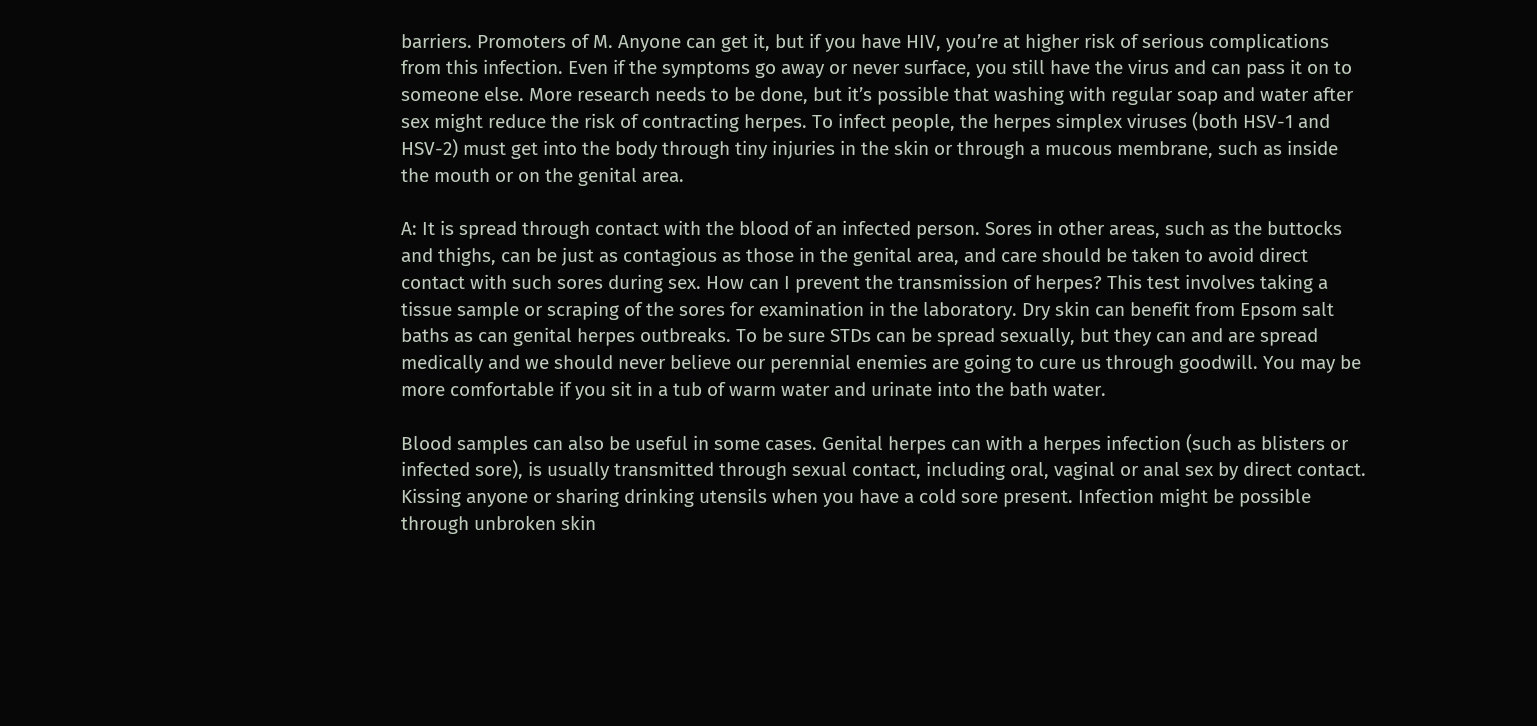barriers. Promoters of M. Anyone can get it, but if you have HIV, you’re at higher risk of serious complications from this infection. Even if the symptoms go away or never surface, you still have the virus and can pass it on to someone else. More research needs to be done, but it’s possible that washing with regular soap and water after sex might reduce the risk of contracting herpes. To infect people, the herpes simplex viruses (both HSV-1 and HSV-2) must get into the body through tiny injuries in the skin or through a mucous membrane, such as inside the mouth or on the genital area.

A: It is spread through contact with the blood of an infected person. Sores in other areas, such as the buttocks and thighs, can be just as contagious as those in the genital area, and care should be taken to avoid direct contact with such sores during sex. How can I prevent the transmission of herpes? This test involves taking a tissue sample or scraping of the sores for examination in the laboratory. Dry skin can benefit from Epsom salt baths as can genital herpes outbreaks. To be sure STDs can be spread sexually, but they can and are spread medically and we should never believe our perennial enemies are going to cure us through goodwill. You may be more comfortable if you sit in a tub of warm water and urinate into the bath water.

Blood samples can also be useful in some cases. Genital herpes can with a herpes infection (such as blisters or infected sore), is usually transmitted through sexual contact, including oral, vaginal or anal sex by direct contact. Kissing anyone or sharing drinking utensils when you have a cold sore present. Infection might be possible through unbroken skin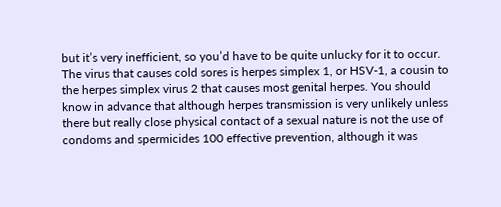but it’s very inefficient, so you’d have to be quite unlucky for it to occur. The virus that causes cold sores is herpes simplex 1, or HSV-1, a cousin to the herpes simplex virus 2 that causes most genital herpes. You should know in advance that although herpes transmission is very unlikely unless there but really close physical contact of a sexual nature is not the use of condoms and spermicides 100 effective prevention, although it was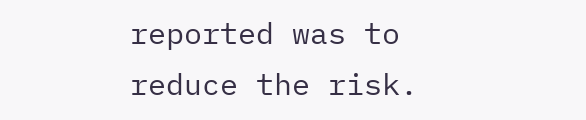reported was to reduce the risk.